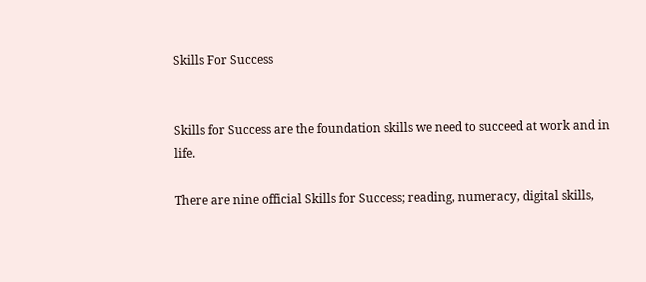Skills For Success


Skills for Success are the foundation skills we need to succeed at work and in life.

There are nine official Skills for Success; reading, numeracy, digital skills,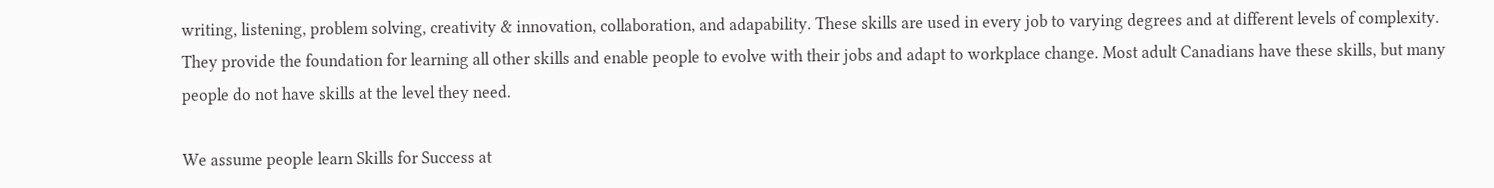writing, listening, problem solving, creativity & innovation, collaboration, and adapability. These skills are used in every job to varying degrees and at different levels of complexity. They provide the foundation for learning all other skills and enable people to evolve with their jobs and adapt to workplace change. Most adult Canadians have these skills, but many people do not have skills at the level they need.

We assume people learn Skills for Success at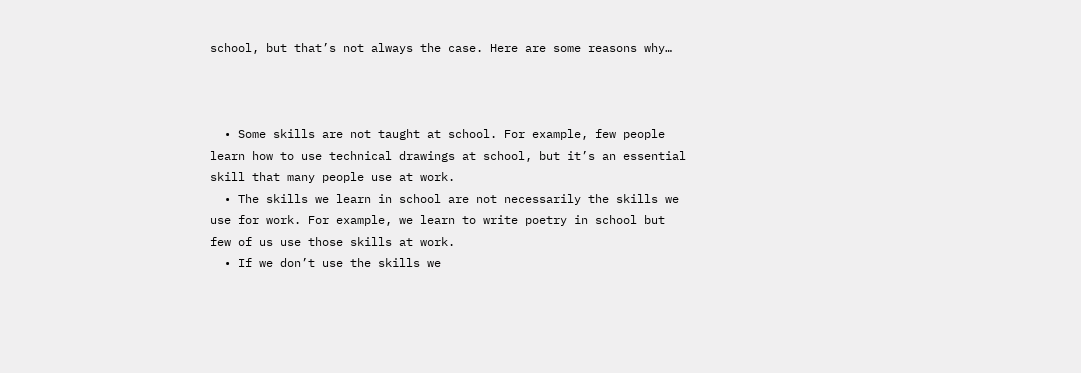school, but that’s not always the case. Here are some reasons why…



  • Some skills are not taught at school. For example, few people learn how to use technical drawings at school, but it’s an essential skill that many people use at work.
  • The skills we learn in school are not necessarily the skills we use for work. For example, we learn to write poetry in school but few of us use those skills at work.
  • If we don’t use the skills we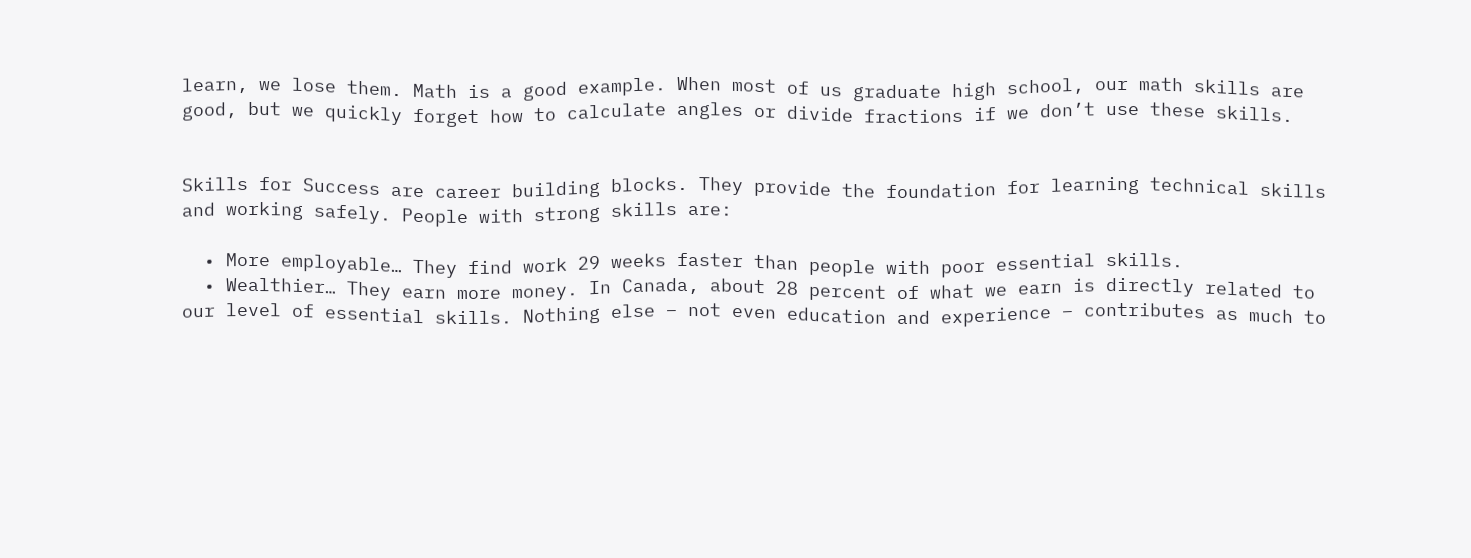learn, we lose them. Math is a good example. When most of us graduate high school, our math skills are good, but we quickly forget how to calculate angles or divide fractions if we don’t use these skills.


Skills for Success are career building blocks. They provide the foundation for learning technical skills and working safely. People with strong skills are:

  • More employable… They find work 29 weeks faster than people with poor essential skills.
  • Wealthier… They earn more money. In Canada, about 28 percent of what we earn is directly related to our level of essential skills. Nothing else – not even education and experience – contributes as much to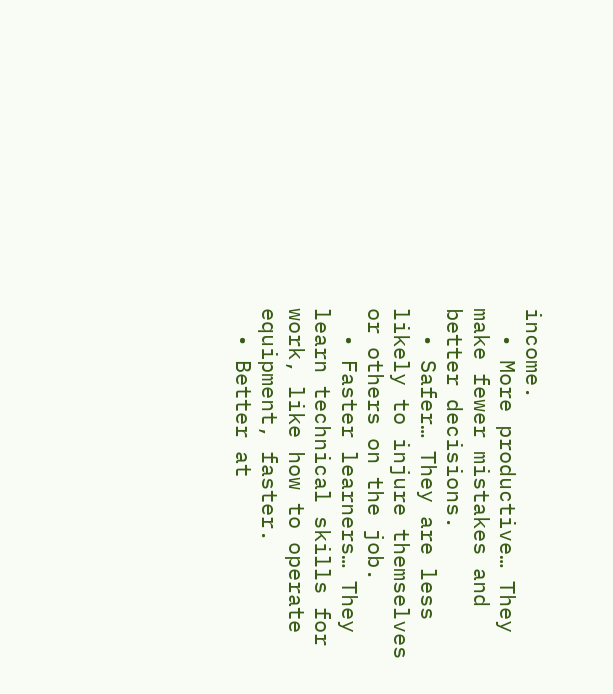income.
  • More productive… They make fewer mistakes and better decisions.
  • Safer… They are less likely to injure themselves or others on the job.
  • Faster learners… They learn technical skills for work, like how to operate equipment, faster.
  • Better at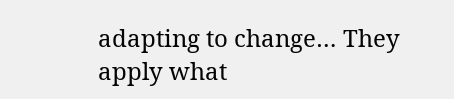adapting to change… They apply what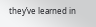they’ve learned in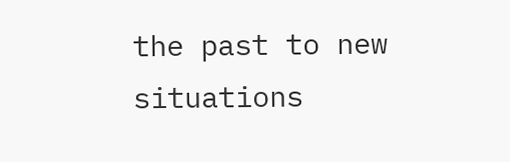the past to new situations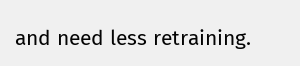and need less retraining.